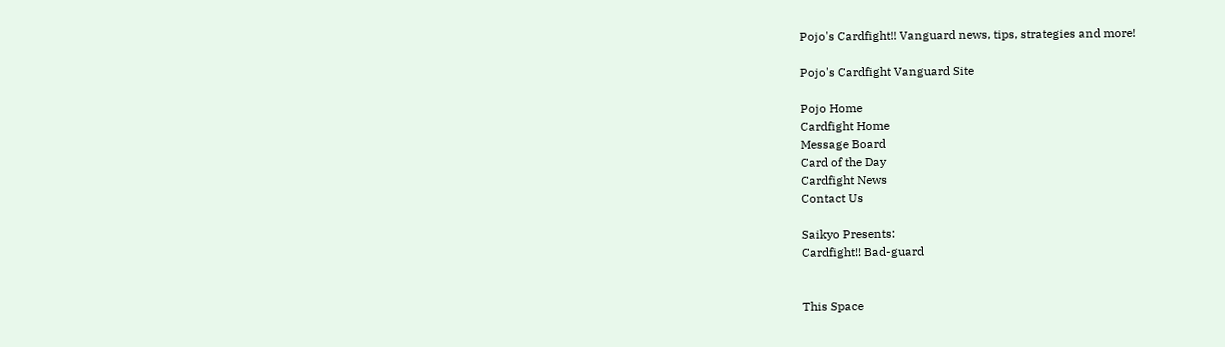Pojo's Cardfight!! Vanguard news, tips, strategies and more!

Pojo's Cardfight Vanguard Site

Pojo Home
Cardfight Home
Message Board
Card of the Day
Cardfight News
Contact Us

Saikyo Presents:
Cardfight!! Bad-guard


This Space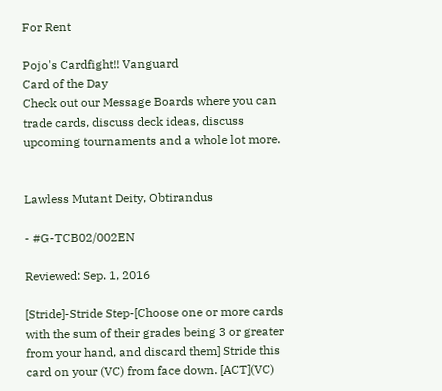For Rent

Pojo's Cardfight!! Vanguard
Card of the Day
Check out our Message Boards where you can trade cards, discuss deck ideas, discuss upcoming tournaments and a whole lot more.


Lawless Mutant Deity, Obtirandus

- #G-TCB02/002EN

Reviewed: Sep. 1, 2016

[Stride]-Stride Step-[Choose one or more cards with the sum of their grades being 3 or greater from your hand, and discard them] Stride this card on your (VC) from face down. [ACT](VC)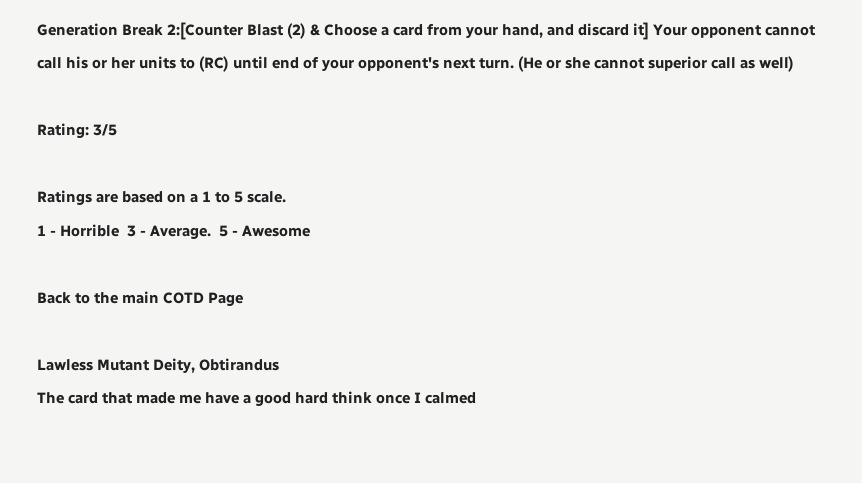Generation Break 2:[Counter Blast (2) & Choose a card from your hand, and discard it] Your opponent cannot call his or her units to (RC) until end of your opponent's next turn. (He or she cannot superior call as well)

Rating: 3/5

Ratings are based on a 1 to 5 scale.
1 - Horrible  3 - Average.  5 - Awesome

Back to the main COTD Page

Lawless Mutant Deity, Obtirandus
The card that made me have a good hard think once I calmed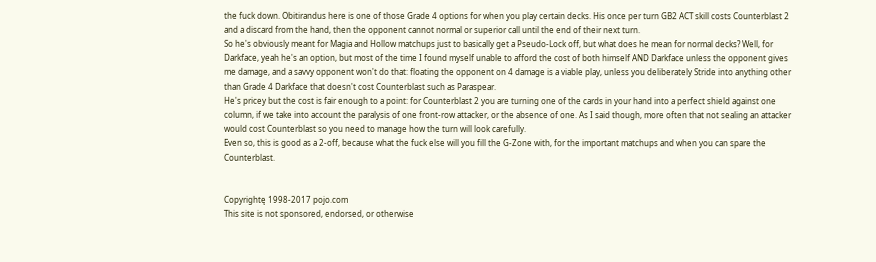the fuck down. Obitirandus here is one of those Grade 4 options for when you play certain decks. His once per turn GB2 ACT skill costs Counterblast 2 and a discard from the hand, then the opponent cannot normal or superior call until the end of their next turn.
So he's obviously meant for Magia and Hollow matchups just to basically get a Pseudo-Lock off, but what does he mean for normal decks? Well, for Darkface, yeah he's an option, but most of the time I found myself unable to afford the cost of both himself AND Darkface unless the opponent gives me damage, and a savvy opponent won't do that: floating the opponent on 4 damage is a viable play, unless you deliberately Stride into anything other than Grade 4 Darkface that doesn't cost Counterblast such as Paraspear.
He's pricey but the cost is fair enough to a point: for Counterblast 2 you are turning one of the cards in your hand into a perfect shield against one column, if we take into account the paralysis of one front-row attacker, or the absence of one. As I said though, more often that not sealing an attacker would cost Counterblast so you need to manage how the turn will look carefully.
Even so, this is good as a 2-off, because what the fuck else will you fill the G-Zone with, for the important matchups and when you can spare the Counterblast.


Copyrightę 1998-2017 pojo.com
This site is not sponsored, endorsed, or otherwise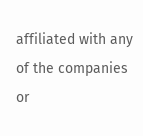affiliated with any of the companies or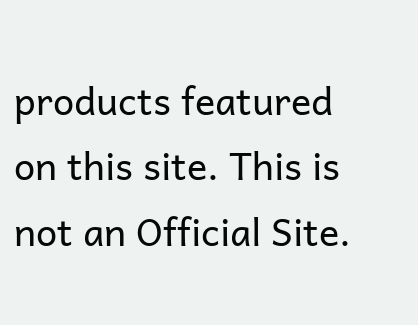products featured on this site. This is not an Official Site.